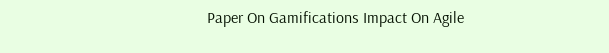Paper On Gamifications Impact On Agile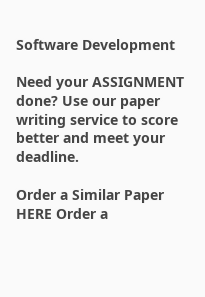Software Development

Need your ASSIGNMENT done? Use our paper writing service to score better and meet your deadline.

Order a Similar Paper HERE Order a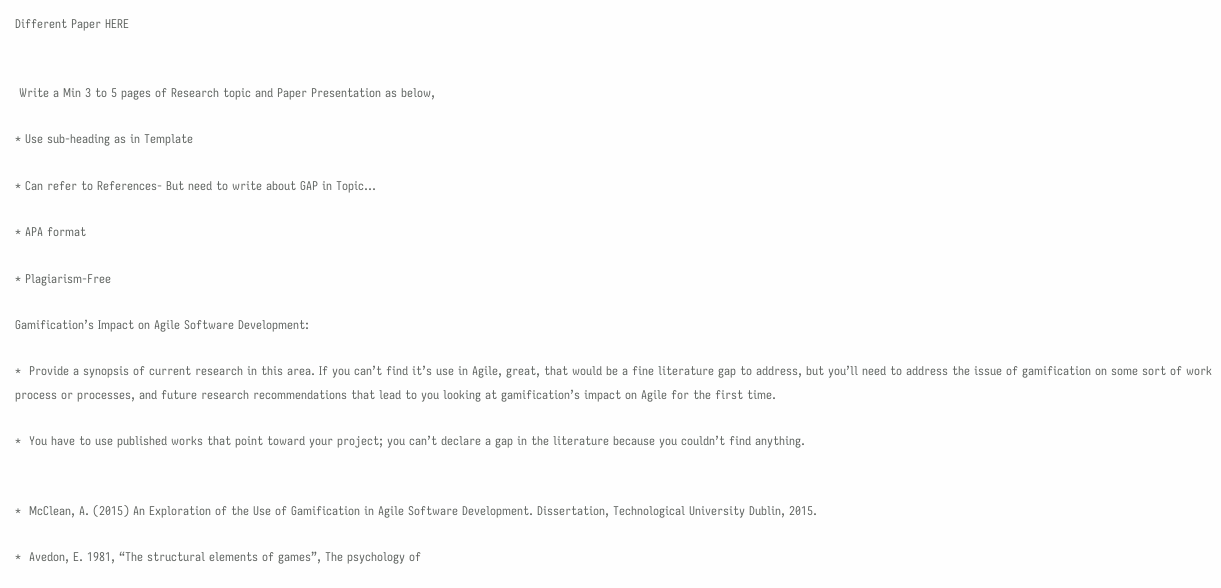Different Paper HERE


 Write a Min 3 to 5 pages of Research topic and Paper Presentation as below,

* Use sub-heading as in Template

* Can refer to References- But need to write about GAP in Topic…

* APA format

* Plagiarism-Free

Gamification’s Impact on Agile Software Development:

*  Provide a synopsis of current research in this area. If you can’t find it’s use in Agile, great, that would be a fine literature gap to address, but you’ll need to address the issue of gamification on some sort of work process or processes, and future research recommendations that lead to you looking at gamification’s impact on Agile for the first time.

*  You have to use published works that point toward your project; you can’t declare a gap in the literature because you couldn’t find anything.


*  McClean, A. (2015) An Exploration of the Use of Gamification in Agile Software Development. Dissertation, Technological University Dublin, 2015.

*  Avedon, E. 1981, “The structural elements of games”, The psychology of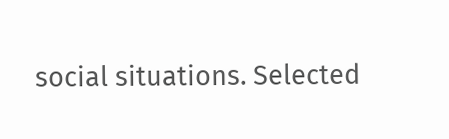social situations. Selected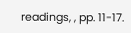readings, , pp. 11-17.